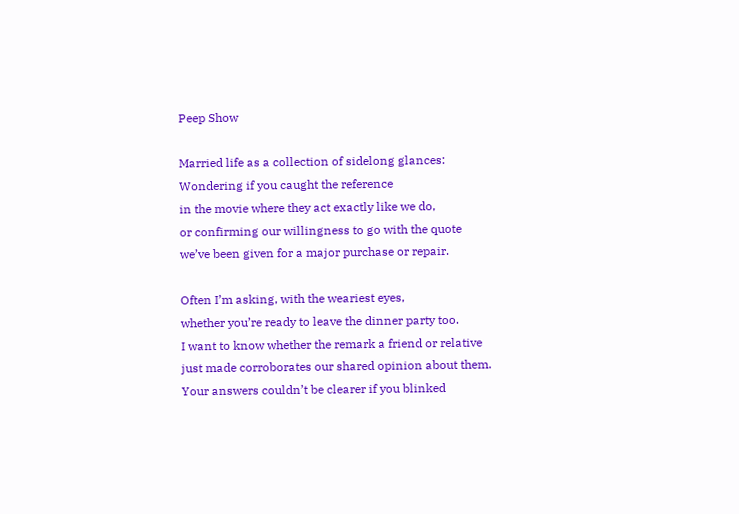Peep Show

Married life as a collection of sidelong glances:
Wondering if you caught the reference
in the movie where they act exactly like we do,
or confirming our willingness to go with the quote
we’ve been given for a major purchase or repair.

Often I’m asking, with the weariest eyes,
whether you’re ready to leave the dinner party too.
I want to know whether the remark a friend or relative
just made corroborates our shared opinion about them.
Your answers couldn’t be clearer if you blinked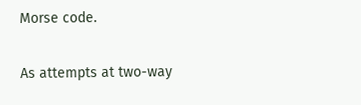Morse code.

As attempts at two-way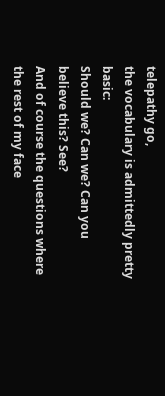telepathy go,
the vocabulary is admittedly pretty basic:
Should we? Can we? Can you believe this? See?
And of course the questions where the rest of my face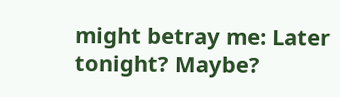might betray me: Later tonight? Maybe?